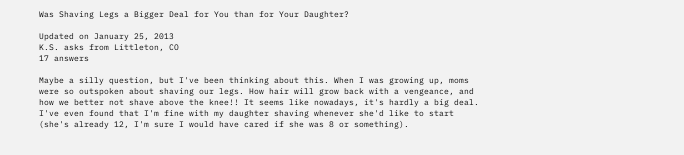Was Shaving Legs a Bigger Deal for You than for Your Daughter?

Updated on January 25, 2013
K.S. asks from Littleton, CO
17 answers

Maybe a silly question, but I've been thinking about this. When I was growing up, moms were so outspoken about shaving our legs. How hair will grow back with a vengeance, and how we better not shave above the knee!! It seems like nowadays, it's hardly a big deal. I've even found that I'm fine with my daughter shaving whenever she'd like to start (she's already 12, I'm sure I would have cared if she was 8 or something).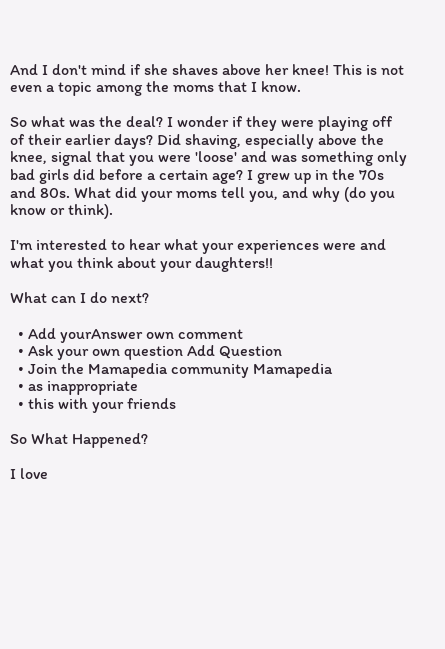And I don't mind if she shaves above her knee! This is not even a topic among the moms that I know.

So what was the deal? I wonder if they were playing off of their earlier days? Did shaving, especially above the knee, signal that you were 'loose' and was something only bad girls did before a certain age? I grew up in the 70s and 80s. What did your moms tell you, and why (do you know or think).

I'm interested to hear what your experiences were and what you think about your daughters!!

What can I do next?

  • Add yourAnswer own comment
  • Ask your own question Add Question
  • Join the Mamapedia community Mamapedia
  • as inappropriate
  • this with your friends

So What Happened?

I love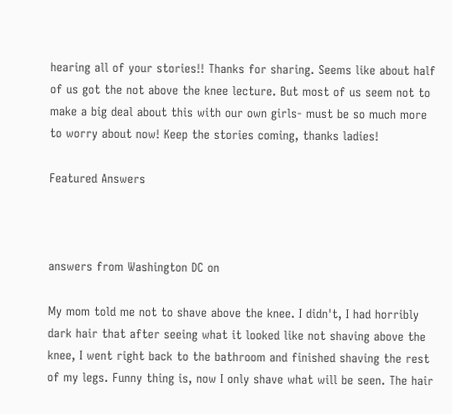hearing all of your stories!! Thanks for sharing. Seems like about half of us got the not above the knee lecture. But most of us seem not to make a big deal about this with our own girls- must be so much more to worry about now! Keep the stories coming, thanks ladies!

Featured Answers



answers from Washington DC on

My mom told me not to shave above the knee. I didn't, I had horribly dark hair that after seeing what it looked like not shaving above the knee, I went right back to the bathroom and finished shaving the rest of my legs. Funny thing is, now I only shave what will be seen. The hair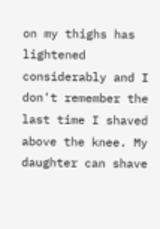on my thighs has lightened considerably and I don't remember the last time I shaved above the knee. My daughter can shave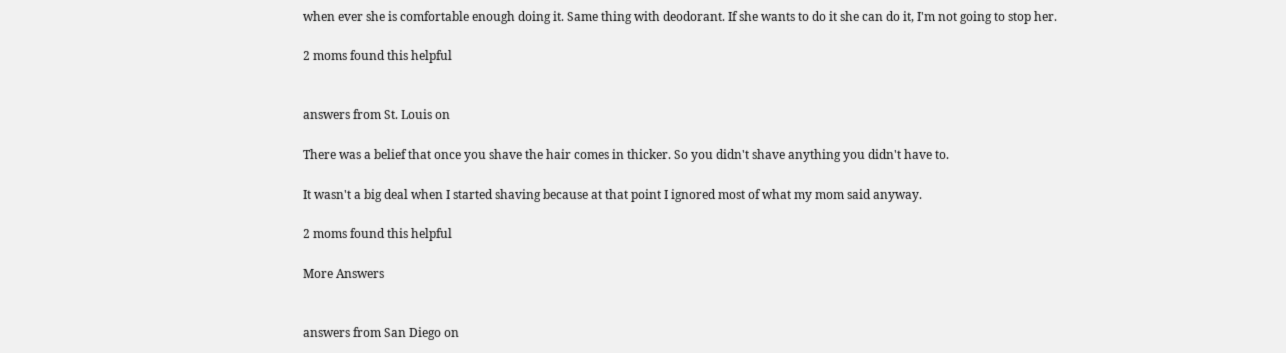when ever she is comfortable enough doing it. Same thing with deodorant. If she wants to do it she can do it, I'm not going to stop her.

2 moms found this helpful


answers from St. Louis on

There was a belief that once you shave the hair comes in thicker. So you didn't shave anything you didn't have to.

It wasn't a big deal when I started shaving because at that point I ignored most of what my mom said anyway.

2 moms found this helpful

More Answers


answers from San Diego on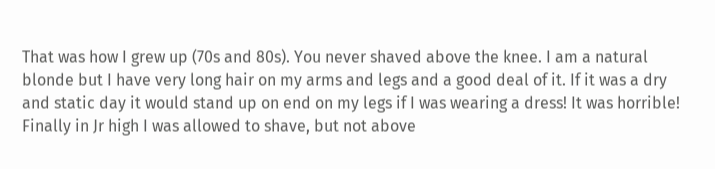That was how I grew up (70s and 80s). You never shaved above the knee. I am a natural blonde but I have very long hair on my arms and legs and a good deal of it. If it was a dry and static day it would stand up on end on my legs if I was wearing a dress! It was horrible!
Finally in Jr high I was allowed to shave, but not above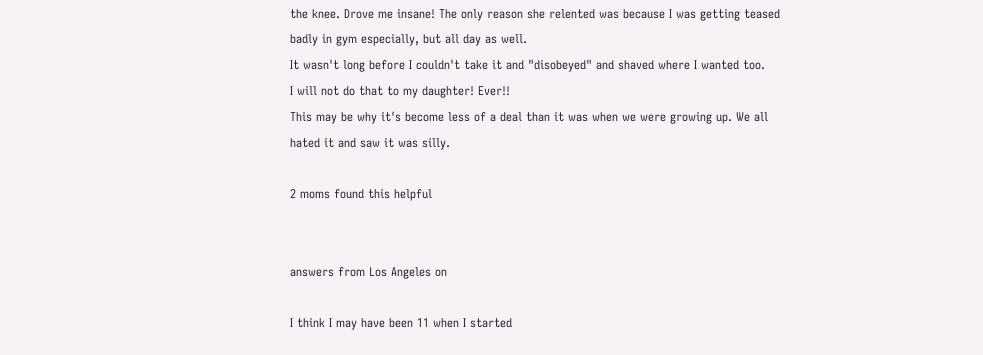the knee. Drove me insane! The only reason she relented was because I was getting teased badly in gym especially, but all day as well.
It wasn't long before I couldn't take it and "disobeyed" and shaved where I wanted too.
I will not do that to my daughter! Ever!!
This may be why it's become less of a deal than it was when we were growing up. We all hated it and saw it was silly.

2 moms found this helpful


answers from Los Angeles on

I think I may have been 11 when I started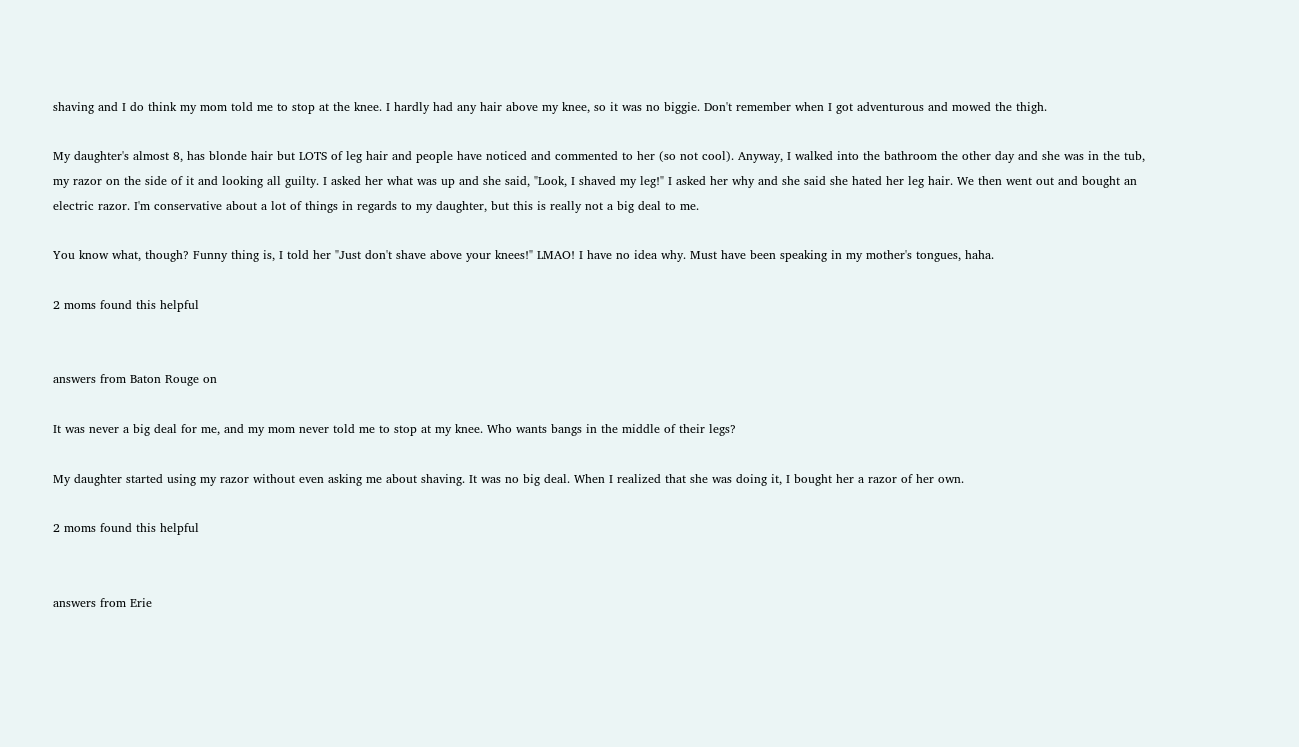shaving and I do think my mom told me to stop at the knee. I hardly had any hair above my knee, so it was no biggie. Don't remember when I got adventurous and mowed the thigh.

My daughter's almost 8, has blonde hair but LOTS of leg hair and people have noticed and commented to her (so not cool). Anyway, I walked into the bathroom the other day and she was in the tub, my razor on the side of it and looking all guilty. I asked her what was up and she said, "Look, I shaved my leg!" I asked her why and she said she hated her leg hair. We then went out and bought an electric razor. I'm conservative about a lot of things in regards to my daughter, but this is really not a big deal to me.

You know what, though? Funny thing is, I told her "Just don't shave above your knees!" LMAO! I have no idea why. Must have been speaking in my mother's tongues, haha.

2 moms found this helpful


answers from Baton Rouge on

It was never a big deal for me, and my mom never told me to stop at my knee. Who wants bangs in the middle of their legs?

My daughter started using my razor without even asking me about shaving. It was no big deal. When I realized that she was doing it, I bought her a razor of her own.

2 moms found this helpful


answers from Erie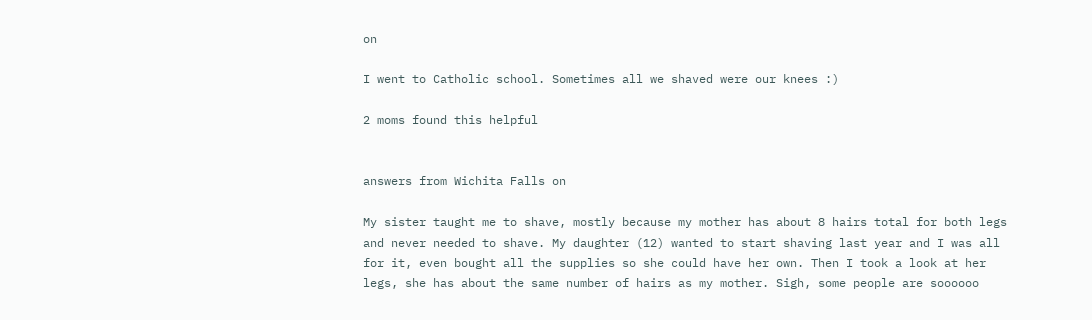on

I went to Catholic school. Sometimes all we shaved were our knees :)

2 moms found this helpful


answers from Wichita Falls on

My sister taught me to shave, mostly because my mother has about 8 hairs total for both legs and never needed to shave. My daughter (12) wanted to start shaving last year and I was all for it, even bought all the supplies so she could have her own. Then I took a look at her legs, she has about the same number of hairs as my mother. Sigh, some people are soooooo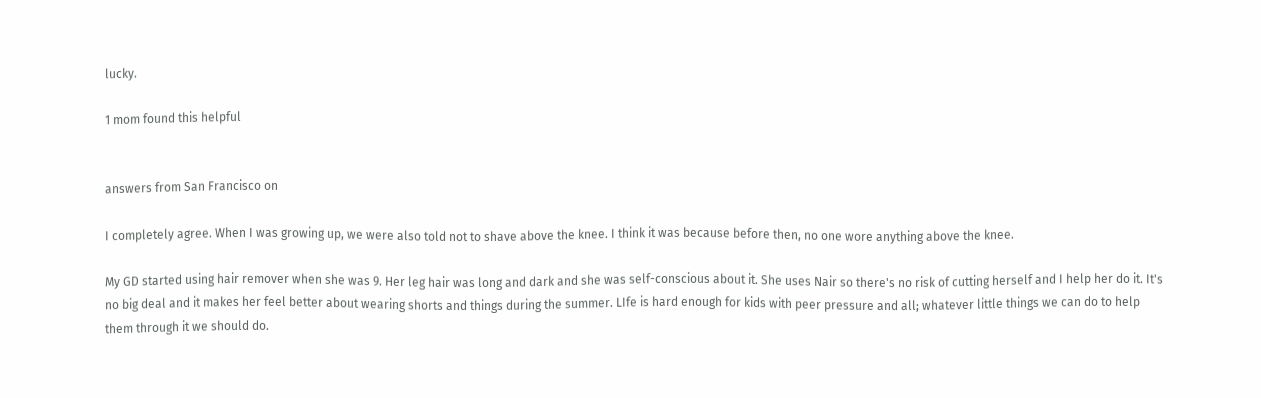lucky.

1 mom found this helpful


answers from San Francisco on

I completely agree. When I was growing up, we were also told not to shave above the knee. I think it was because before then, no one wore anything above the knee.

My GD started using hair remover when she was 9. Her leg hair was long and dark and she was self-conscious about it. She uses Nair so there's no risk of cutting herself and I help her do it. It's no big deal and it makes her feel better about wearing shorts and things during the summer. LIfe is hard enough for kids with peer pressure and all; whatever little things we can do to help them through it we should do.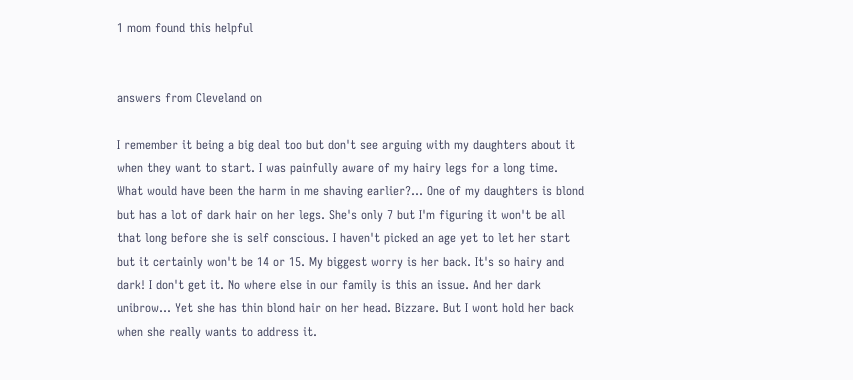1 mom found this helpful


answers from Cleveland on

I remember it being a big deal too but don't see arguing with my daughters about it when they want to start. I was painfully aware of my hairy legs for a long time. What would have been the harm in me shaving earlier?... One of my daughters is blond but has a lot of dark hair on her legs. She's only 7 but I'm figuring it won't be all that long before she is self conscious. I haven't picked an age yet to let her start but it certainly won't be 14 or 15. My biggest worry is her back. It's so hairy and dark! I don't get it. No where else in our family is this an issue. And her dark unibrow... Yet she has thin blond hair on her head. Bizzare. But I wont hold her back when she really wants to address it.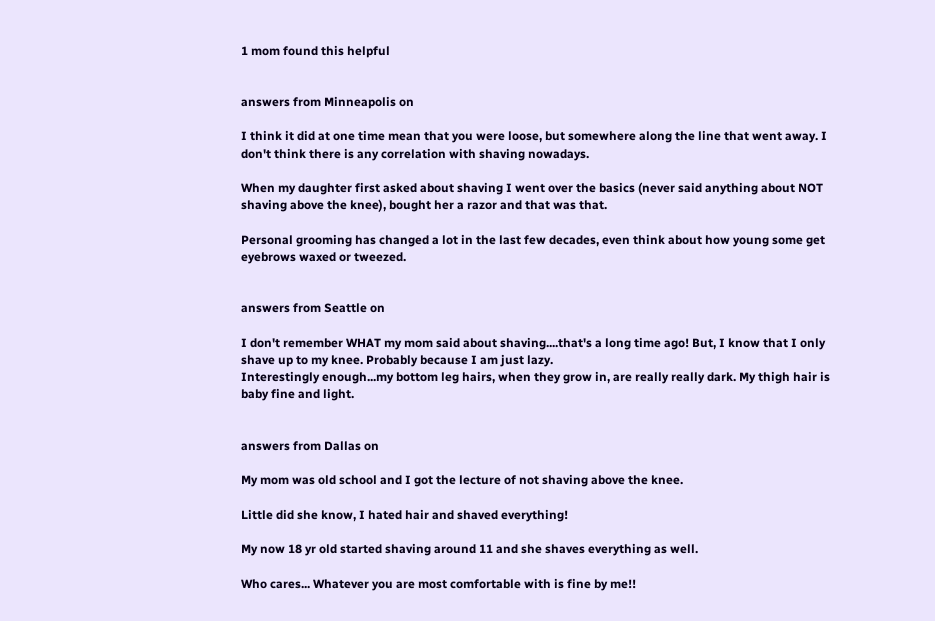1 mom found this helpful


answers from Minneapolis on

I think it did at one time mean that you were loose, but somewhere along the line that went away. I don't think there is any correlation with shaving nowadays.

When my daughter first asked about shaving I went over the basics (never said anything about NOT shaving above the knee), bought her a razor and that was that.

Personal grooming has changed a lot in the last few decades, even think about how young some get eyebrows waxed or tweezed.


answers from Seattle on

I don't remember WHAT my mom said about shaving....that's a long time ago! But, I know that I only shave up to my knee. Probably because I am just lazy.
Interestingly enough...my bottom leg hairs, when they grow in, are really really dark. My thigh hair is baby fine and light.


answers from Dallas on

My mom was old school and I got the lecture of not shaving above the knee.

Little did she know, I hated hair and shaved everything!

My now 18 yr old started shaving around 11 and she shaves everything as well.

Who cares... Whatever you are most comfortable with is fine by me!!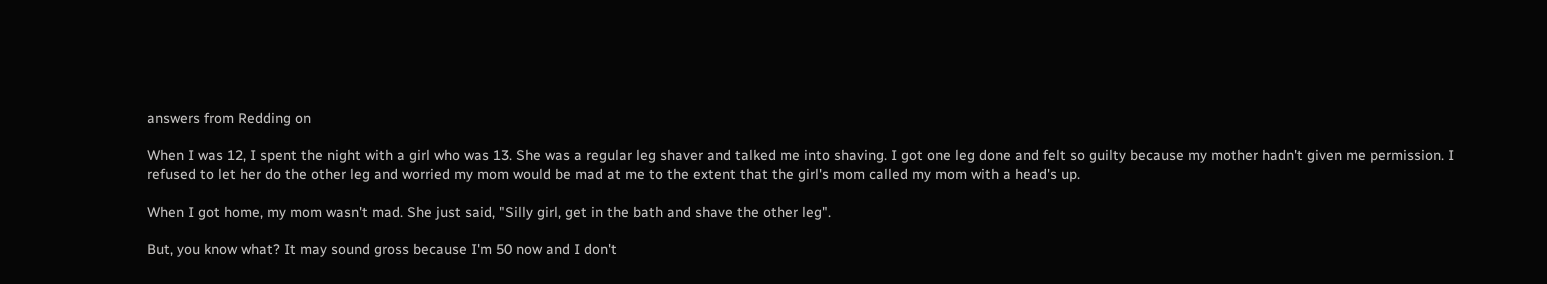answers from Redding on

When I was 12, I spent the night with a girl who was 13. She was a regular leg shaver and talked me into shaving. I got one leg done and felt so guilty because my mother hadn't given me permission. I refused to let her do the other leg and worried my mom would be mad at me to the extent that the girl's mom called my mom with a head's up.

When I got home, my mom wasn't mad. She just said, "Silly girl, get in the bath and shave the other leg".

But, you know what? It may sound gross because I'm 50 now and I don't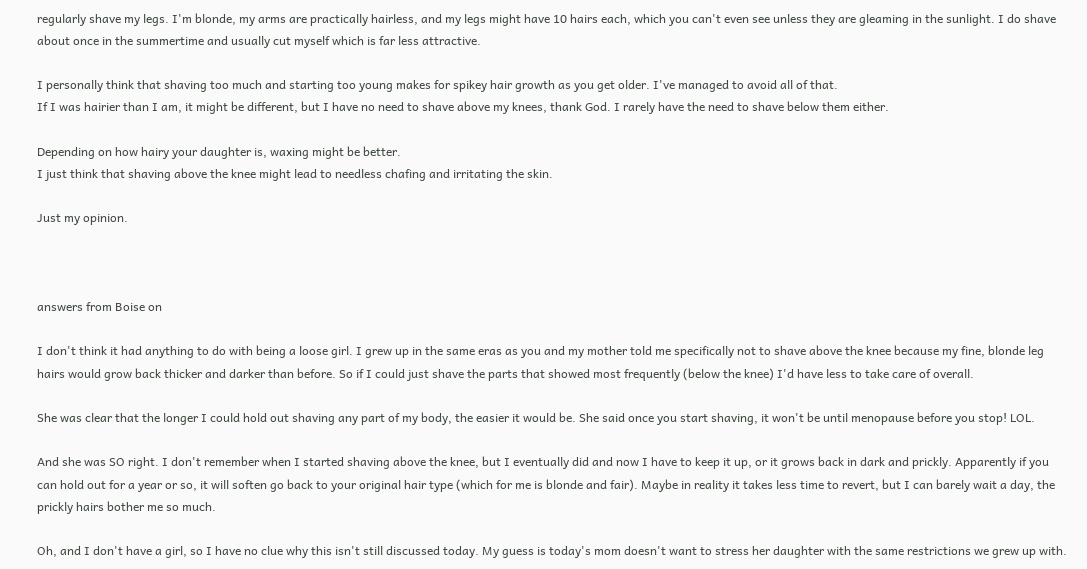regularly shave my legs. I'm blonde, my arms are practically hairless, and my legs might have 10 hairs each, which you can't even see unless they are gleaming in the sunlight. I do shave about once in the summertime and usually cut myself which is far less attractive.

I personally think that shaving too much and starting too young makes for spikey hair growth as you get older. I've managed to avoid all of that.
If I was hairier than I am, it might be different, but I have no need to shave above my knees, thank God. I rarely have the need to shave below them either.

Depending on how hairy your daughter is, waxing might be better.
I just think that shaving above the knee might lead to needless chafing and irritating the skin.

Just my opinion.



answers from Boise on

I don't think it had anything to do with being a loose girl. I grew up in the same eras as you and my mother told me specifically not to shave above the knee because my fine, blonde leg hairs would grow back thicker and darker than before. So if I could just shave the parts that showed most frequently (below the knee) I'd have less to take care of overall.

She was clear that the longer I could hold out shaving any part of my body, the easier it would be. She said once you start shaving, it won't be until menopause before you stop! LOL.

And she was SO right. I don't remember when I started shaving above the knee, but I eventually did and now I have to keep it up, or it grows back in dark and prickly. Apparently if you can hold out for a year or so, it will soften go back to your original hair type (which for me is blonde and fair). Maybe in reality it takes less time to revert, but I can barely wait a day, the prickly hairs bother me so much.

Oh, and I don't have a girl, so I have no clue why this isn't still discussed today. My guess is today's mom doesn't want to stress her daughter with the same restrictions we grew up with.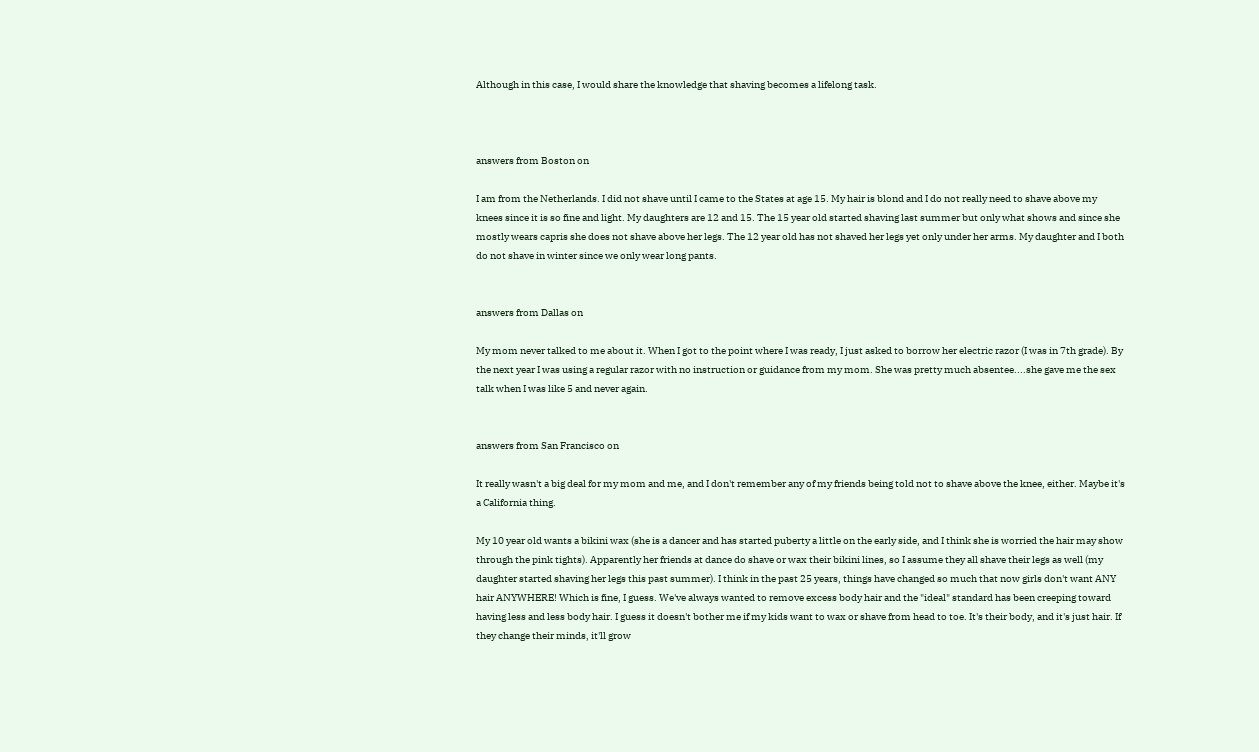Although in this case, I would share the knowledge that shaving becomes a lifelong task.



answers from Boston on

I am from the Netherlands. I did not shave until I came to the States at age 15. My hair is blond and I do not really need to shave above my knees since it is so fine and light. My daughters are 12 and 15. The 15 year old started shaving last summer but only what shows and since she mostly wears capris she does not shave above her legs. The 12 year old has not shaved her legs yet only under her arms. My daughter and I both do not shave in winter since we only wear long pants.


answers from Dallas on

My mom never talked to me about it. When I got to the point where I was ready, I just asked to borrow her electric razor (I was in 7th grade). By the next year I was using a regular razor with no instruction or guidance from my mom. She was pretty much absentee....she gave me the sex talk when I was like 5 and never again.


answers from San Francisco on

It really wasn't a big deal for my mom and me, and I don't remember any of my friends being told not to shave above the knee, either. Maybe it's a California thing.

My 10 year old wants a bikini wax (she is a dancer and has started puberty a little on the early side, and I think she is worried the hair may show through the pink tights). Apparently her friends at dance do shave or wax their bikini lines, so I assume they all shave their legs as well (my daughter started shaving her legs this past summer). I think in the past 25 years, things have changed so much that now girls don't want ANY hair ANYWHERE! Which is fine, I guess. We've always wanted to remove excess body hair and the "ideal" standard has been creeping toward having less and less body hair. I guess it doesn't bother me if my kids want to wax or shave from head to toe. It's their body, and it's just hair. If they change their minds, it'll grow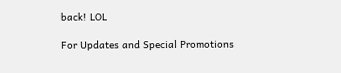back! LOL

For Updates and Special Promotions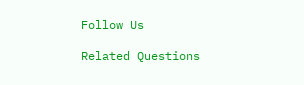Follow Us

Related Questions